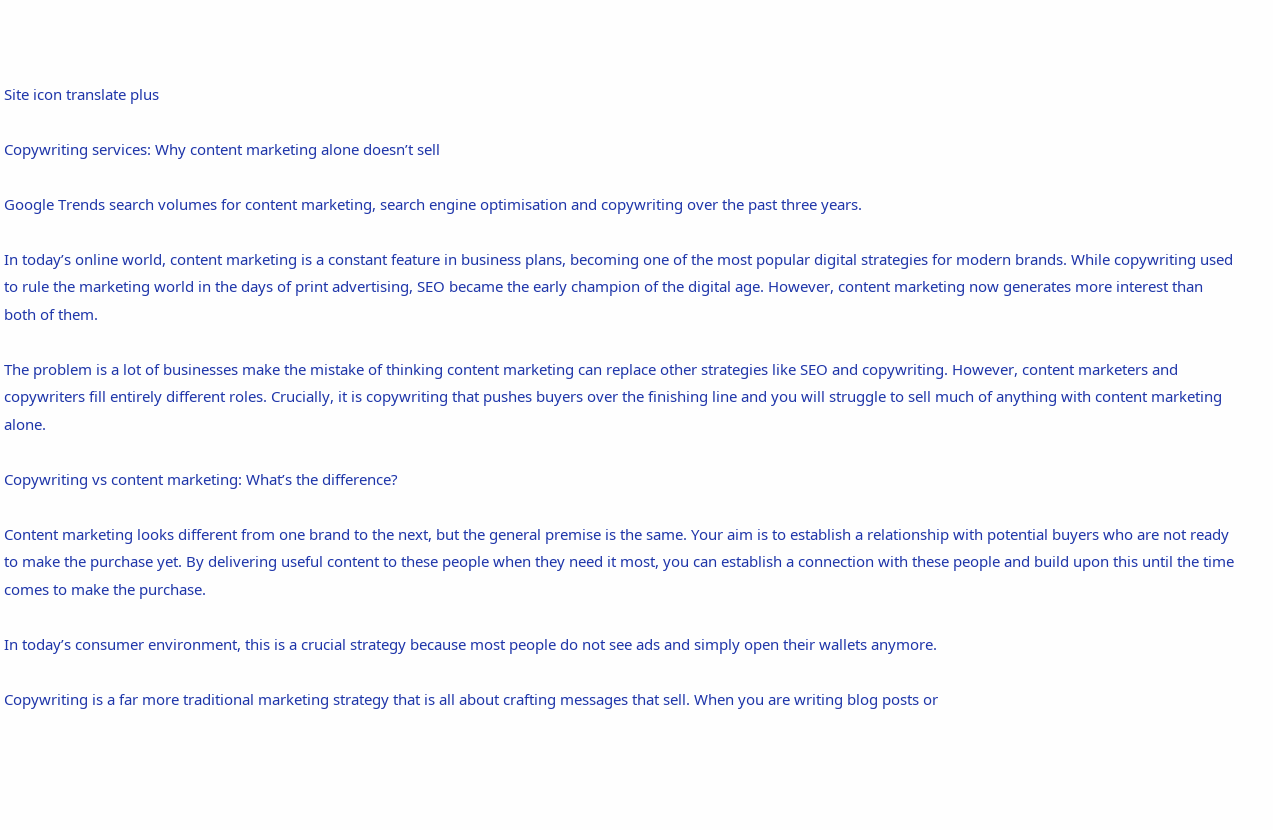Site icon translate plus

Copywriting services: Why content marketing alone doesn’t sell

Google Trends search volumes for content marketing, search engine optimisation and copywriting over the past three years.

In today’s online world, content marketing is a constant feature in business plans, becoming one of the most popular digital strategies for modern brands. While copywriting used to rule the marketing world in the days of print advertising, SEO became the early champion of the digital age. However, content marketing now generates more interest than both of them.

The problem is a lot of businesses make the mistake of thinking content marketing can replace other strategies like SEO and copywriting. However, content marketers and copywriters fill entirely different roles. Crucially, it is copywriting that pushes buyers over the finishing line and you will struggle to sell much of anything with content marketing alone.

Copywriting vs content marketing: What’s the difference?

Content marketing looks different from one brand to the next, but the general premise is the same. Your aim is to establish a relationship with potential buyers who are not ready to make the purchase yet. By delivering useful content to these people when they need it most, you can establish a connection with these people and build upon this until the time comes to make the purchase.

In today’s consumer environment, this is a crucial strategy because most people do not see ads and simply open their wallets anymore.

Copywriting is a far more traditional marketing strategy that is all about crafting messages that sell. When you are writing blog posts or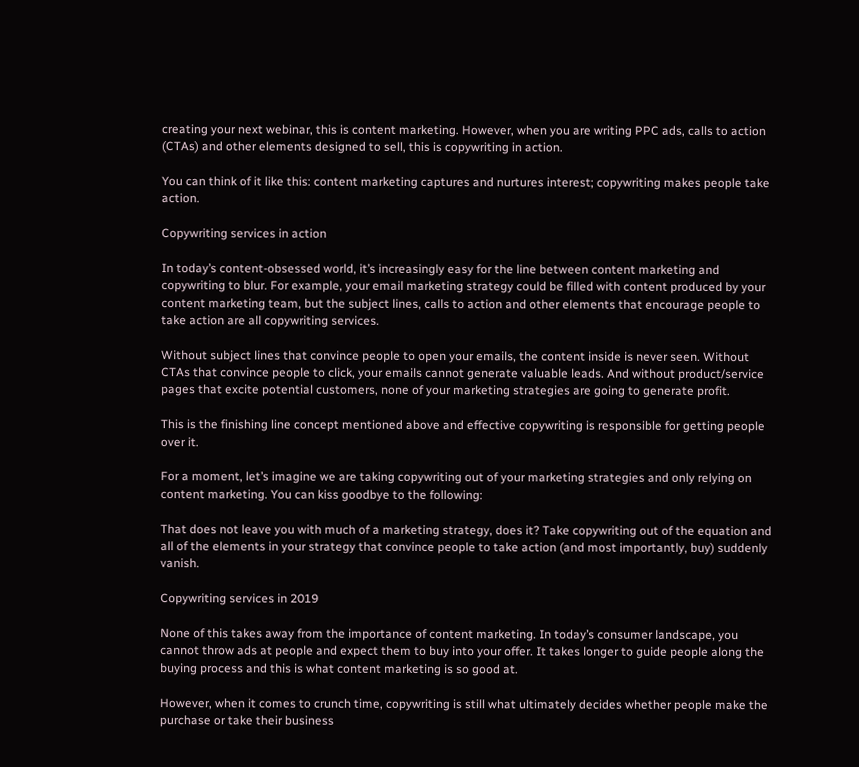creating your next webinar, this is content marketing. However, when you are writing PPC ads, calls to action (CTAs) and other elements designed to sell, this is copywriting in action.

You can think of it like this: content marketing captures and nurtures interest; copywriting makes people take action.

Copywriting services in action

In today’s content-obsessed world, it’s increasingly easy for the line between content marketing and copywriting to blur. For example, your email marketing strategy could be filled with content produced by your content marketing team, but the subject lines, calls to action and other elements that encourage people to take action are all copywriting services.

Without subject lines that convince people to open your emails, the content inside is never seen. Without CTAs that convince people to click, your emails cannot generate valuable leads. And without product/service pages that excite potential customers, none of your marketing strategies are going to generate profit.

This is the finishing line concept mentioned above and effective copywriting is responsible for getting people over it.

For a moment, let’s imagine we are taking copywriting out of your marketing strategies and only relying on content marketing. You can kiss goodbye to the following:

That does not leave you with much of a marketing strategy, does it? Take copywriting out of the equation and all of the elements in your strategy that convince people to take action (and most importantly, buy) suddenly vanish.

Copywriting services in 2019

None of this takes away from the importance of content marketing. In today’s consumer landscape, you cannot throw ads at people and expect them to buy into your offer. It takes longer to guide people along the buying process and this is what content marketing is so good at.

However, when it comes to crunch time, copywriting is still what ultimately decides whether people make the purchase or take their business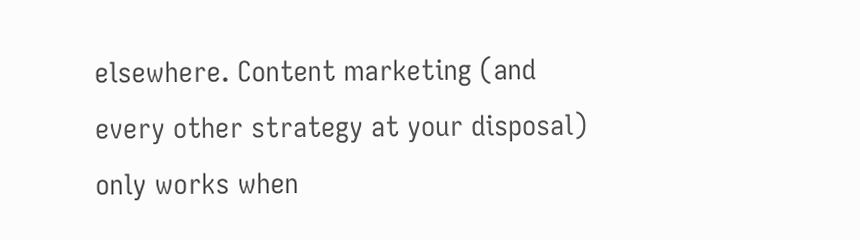elsewhere. Content marketing (and every other strategy at your disposal) only works when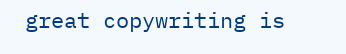great copywriting is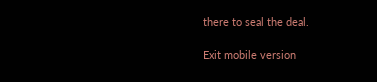there to seal the deal.

Exit mobile version